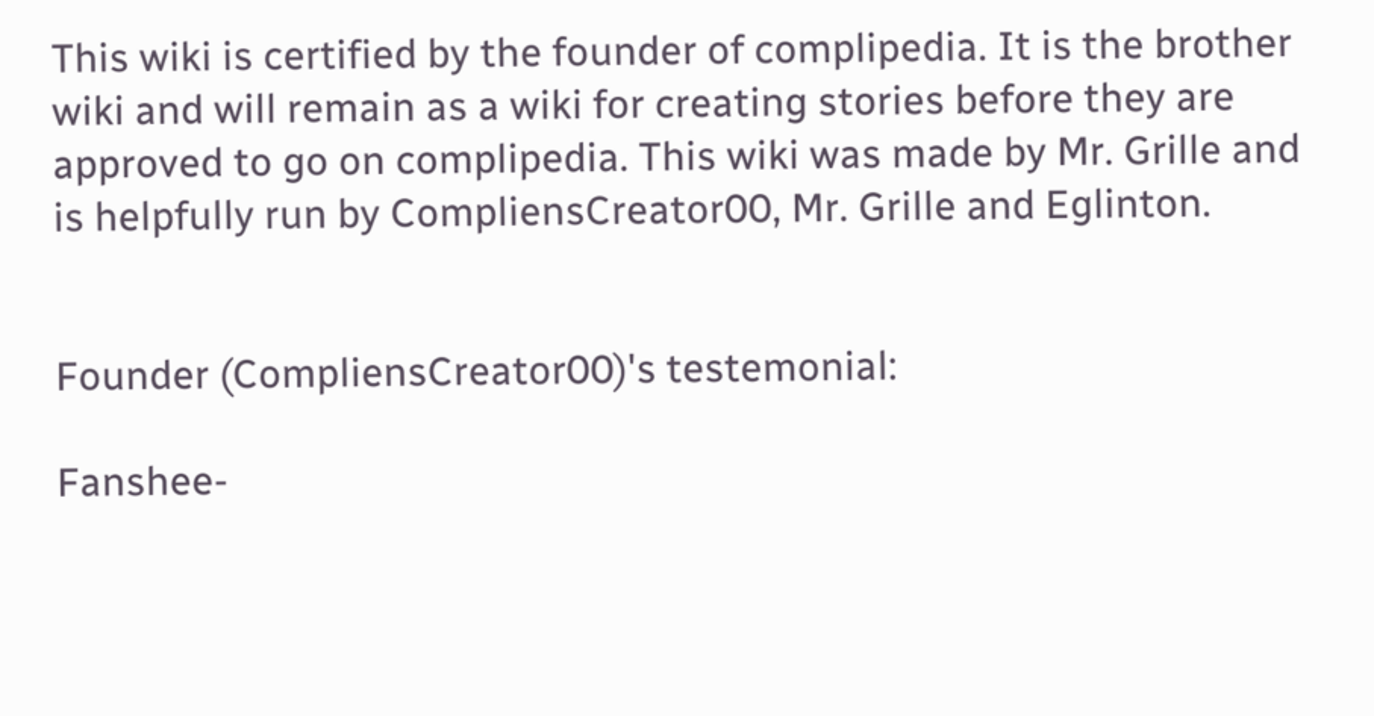This wiki is certified by the founder of complipedia. It is the brother wiki and will remain as a wiki for creating stories before they are approved to go on complipedia. This wiki was made by Mr. Grille and is helpfully run by CompliensCreator00, Mr. Grille and Eglinton.


Founder (CompliensCreator00)'s testemonial:

Fanshee-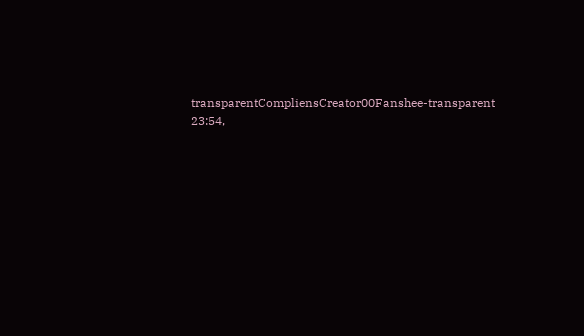transparentCompliensCreator00Fanshee-transparent 23:54,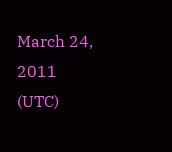March 24, 2011 (UTC)